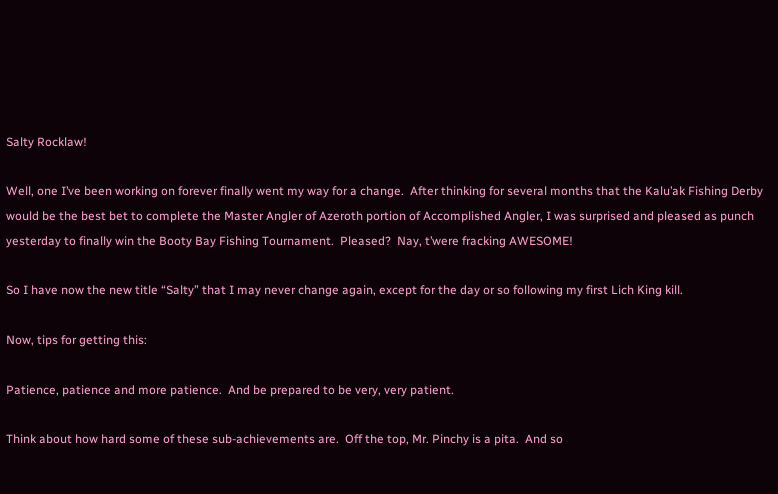Salty Rocklaw!

Well, one I’ve been working on forever finally went my way for a change.  After thinking for several months that the Kalu’ak Fishing Derby would be the best bet to complete the Master Angler of Azeroth portion of Accomplished Angler, I was surprised and pleased as punch yesterday to finally win the Booty Bay Fishing Tournament.  Pleased?  Nay, t’were fracking AWESOME!

So I have now the new title “Salty” that I may never change again, except for the day or so following my first Lich King kill.

Now, tips for getting this:

Patience, patience and more patience.  And be prepared to be very, very patient.

Think about how hard some of these sub-achievements are.  Off the top, Mr. Pinchy is a pita.  And so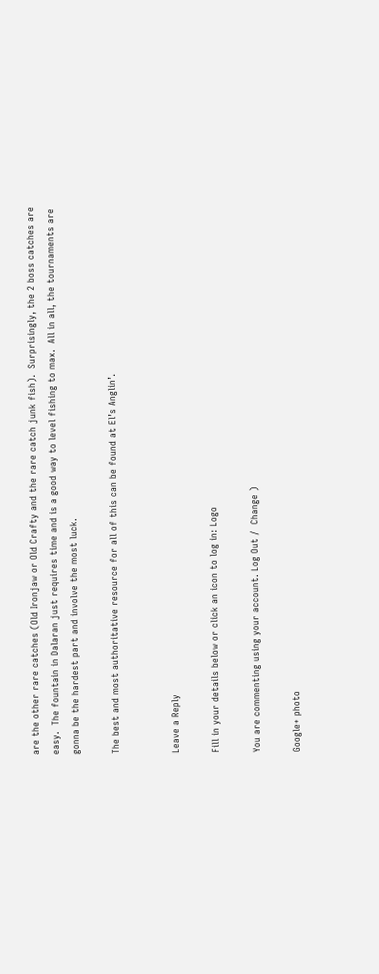are the other rare catches (Old Ironjaw or Old Crafty and the rare catch junk fish).  Surprisingly, the 2 boss catches are easy.  The fountain in Dalaran just requires time and is a good way to level fishing to max.  All in all, the tournaments are gonna be the hardest part and involve the most luck.

The best and most authoritative resource for all of this can be found at El’s Anglin’.


Leave a Reply

Fill in your details below or click an icon to log in: Logo

You are commenting using your account. Log Out /  Change )

Google+ photo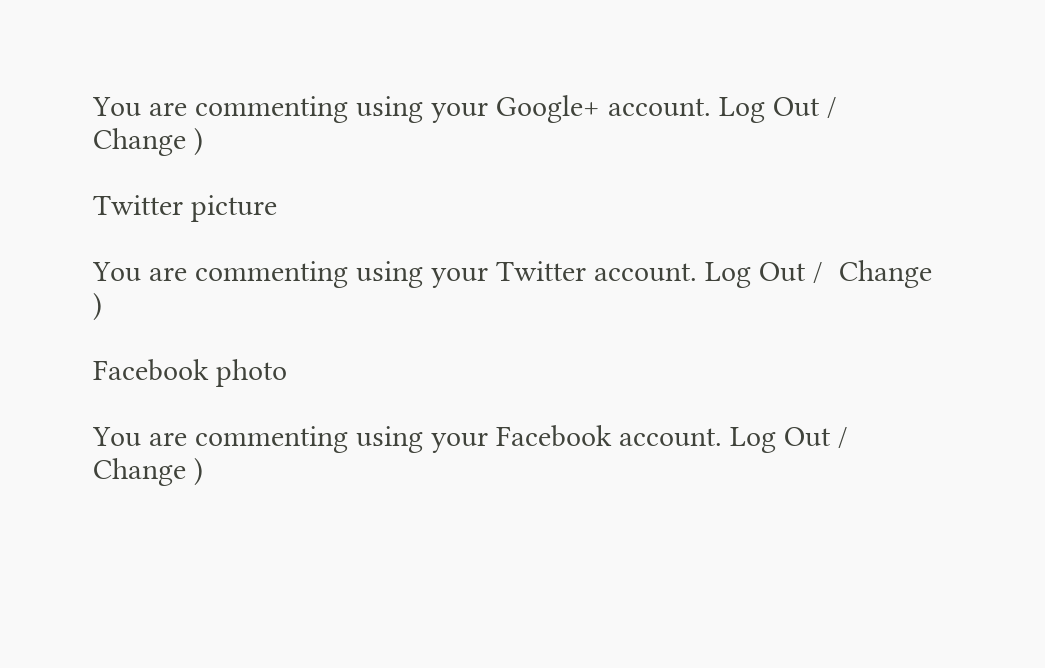You are commenting using your Google+ account. Log Out /  Change )

Twitter picture

You are commenting using your Twitter account. Log Out /  Change )

Facebook photo

You are commenting using your Facebook account. Log Out /  Change )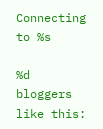Connecting to %s

%d bloggers like this: